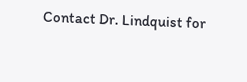Contact Dr. Lindquist for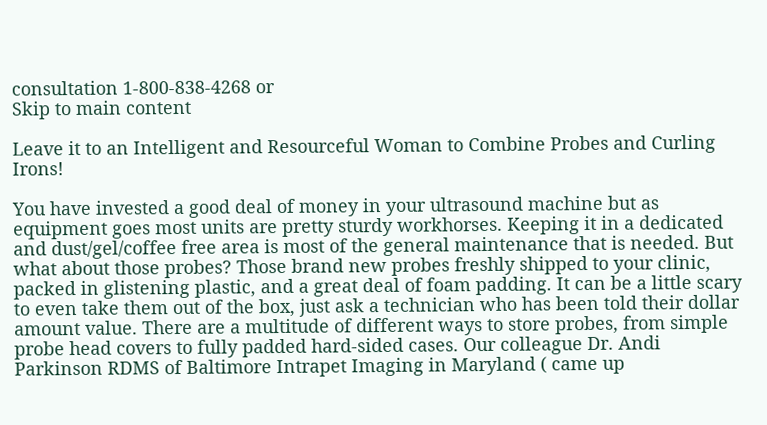consultation 1-800-838-4268 or
Skip to main content

Leave it to an Intelligent and Resourceful Woman to Combine Probes and Curling Irons!

You have invested a good deal of money in your ultrasound machine but as equipment goes most units are pretty sturdy workhorses. Keeping it in a dedicated and dust/gel/coffee free area is most of the general maintenance that is needed. But what about those probes? Those brand new probes freshly shipped to your clinic, packed in glistening plastic, and a great deal of foam padding. It can be a little scary to even take them out of the box, just ask a technician who has been told their dollar amount value. There are a multitude of different ways to store probes, from simple probe head covers to fully padded hard-sided cases. Our colleague Dr. Andi Parkinson RDMS of Baltimore Intrapet Imaging in Maryland ( came up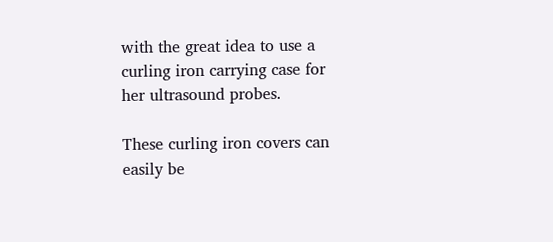with the great idea to use a curling iron carrying case for her ultrasound probes.

These curling iron covers can easily be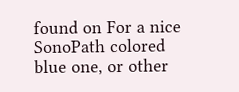found on For a nice SonoPath colored blue one, or other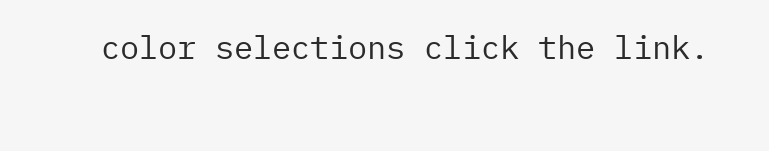color selections click the link.